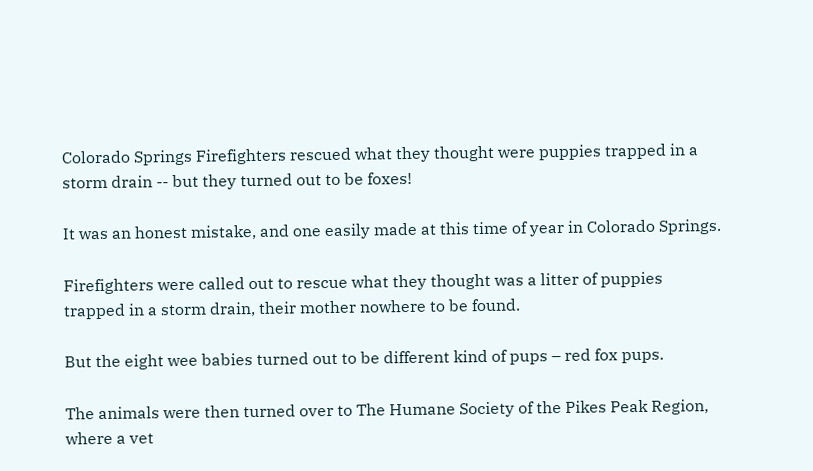Colorado Springs Firefighters rescued what they thought were puppies trapped in a storm drain -- but they turned out to be foxes!

It was an honest mistake, and one easily made at this time of year in Colorado Springs.

Firefighters were called out to rescue what they thought was a litter of puppies trapped in a storm drain, their mother nowhere to be found.

But the eight wee babies turned out to be different kind of pups – red fox pups.

The animals were then turned over to The Humane Society of the Pikes Peak Region, where a vet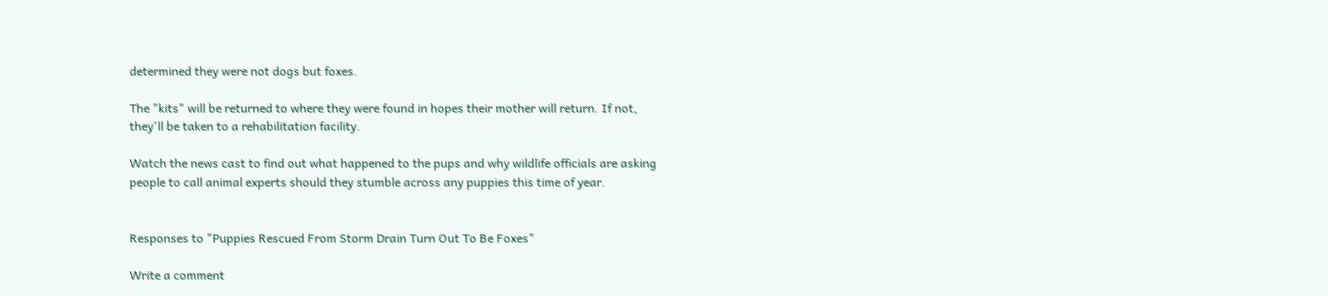determined they were not dogs but foxes.

The "kits" will be returned to where they were found in hopes their mother will return. If not, they'll be taken to a rehabilitation facility.

Watch the news cast to find out what happened to the pups and why wildlife officials are asking people to call animal experts should they stumble across any puppies this time of year.


Responses to "Puppies Rescued From Storm Drain Turn Out To Be Foxes"

Write a comment